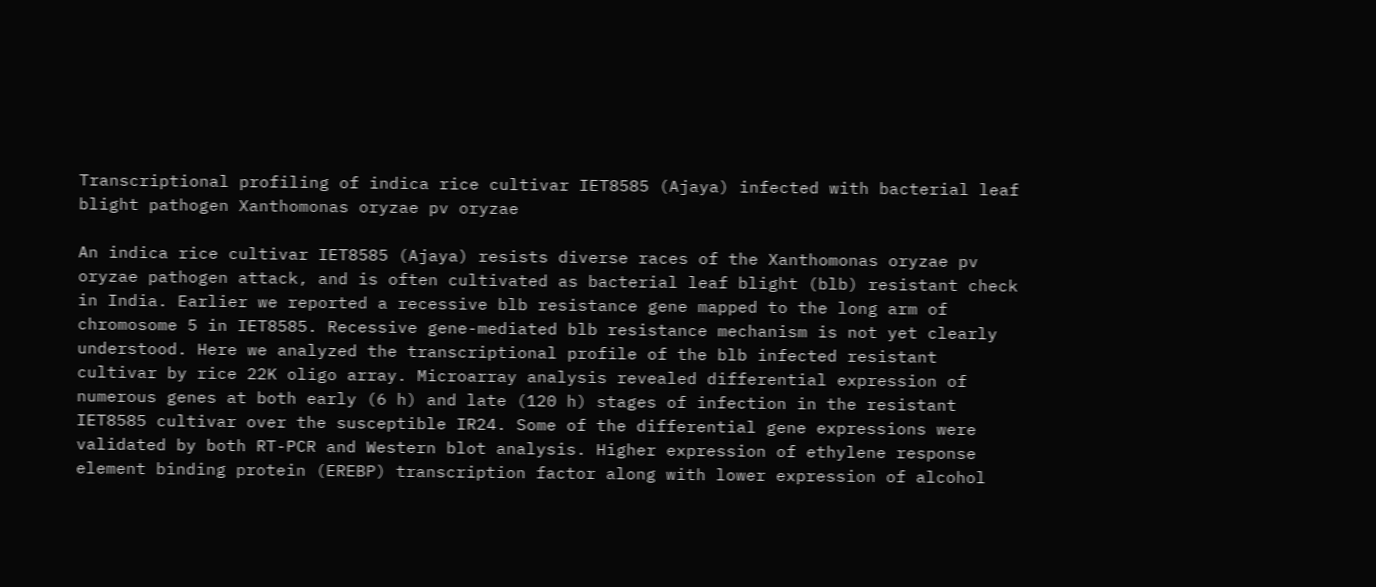Transcriptional profiling of indica rice cultivar IET8585 (Ajaya) infected with bacterial leaf blight pathogen Xanthomonas oryzae pv oryzae

An indica rice cultivar IET8585 (Ajaya) resists diverse races of the Xanthomonas oryzae pv oryzae pathogen attack, and is often cultivated as bacterial leaf blight (blb) resistant check in India. Earlier we reported a recessive blb resistance gene mapped to the long arm of chromosome 5 in IET8585. Recessive gene-mediated blb resistance mechanism is not yet clearly understood. Here we analyzed the transcriptional profile of the blb infected resistant cultivar by rice 22K oligo array. Microarray analysis revealed differential expression of numerous genes at both early (6 h) and late (120 h) stages of infection in the resistant IET8585 cultivar over the susceptible IR24. Some of the differential gene expressions were validated by both RT-PCR and Western blot analysis. Higher expression of ethylene response element binding protein (EREBP) transcription factor along with lower expression of alcohol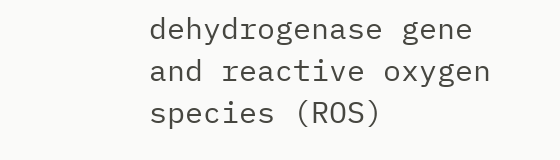dehydrogenase gene and reactive oxygen species (ROS)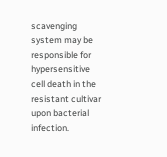scavenging system may be responsible for hypersensitive cell death in the resistant cultivar upon bacterial infection.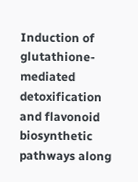Induction of glutathione-mediated detoxification and flavonoid biosynthetic pathways along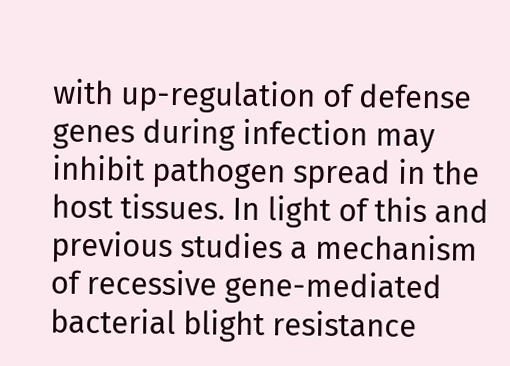with up-regulation of defense genes during infection may inhibit pathogen spread in the host tissues. In light of this and previous studies a mechanism of recessive gene-mediated bacterial blight resistance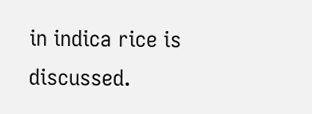in indica rice is discussed.